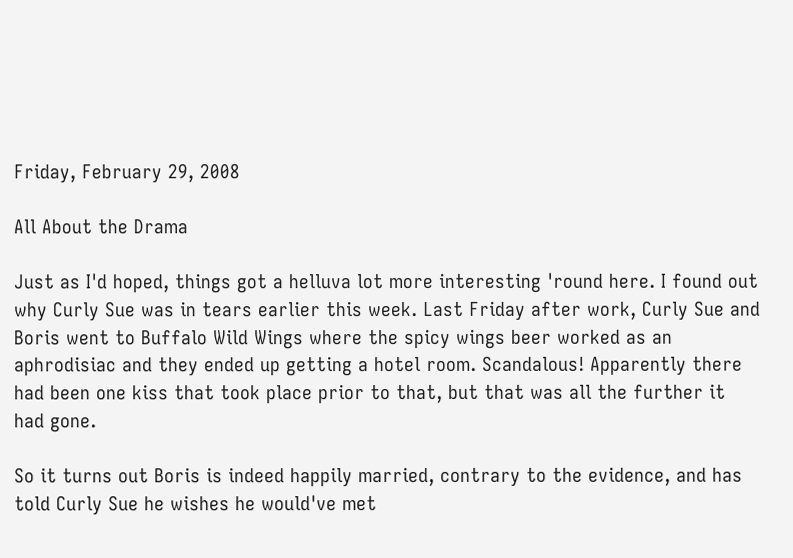Friday, February 29, 2008

All About the Drama

Just as I'd hoped, things got a helluva lot more interesting 'round here. I found out why Curly Sue was in tears earlier this week. Last Friday after work, Curly Sue and Boris went to Buffalo Wild Wings where the spicy wings beer worked as an aphrodisiac and they ended up getting a hotel room. Scandalous! Apparently there had been one kiss that took place prior to that, but that was all the further it had gone.

So it turns out Boris is indeed happily married, contrary to the evidence, and has told Curly Sue he wishes he would've met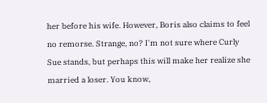her before his wife. However, Boris also claims to feel no remorse. Strange, no? I'm not sure where Curly Sue stands, but perhaps this will make her realize she married a loser. You know,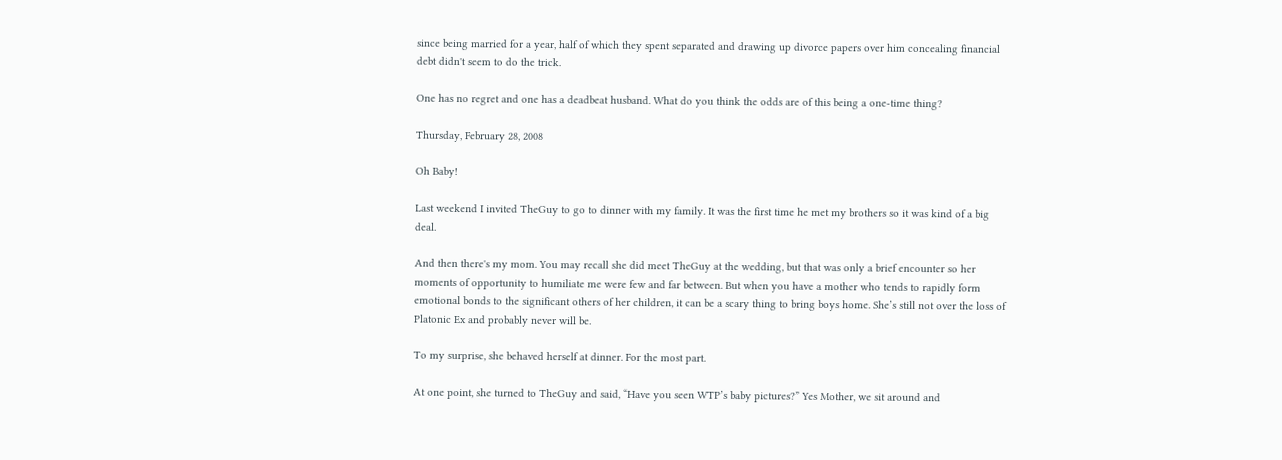since being married for a year, half of which they spent separated and drawing up divorce papers over him concealing financial debt didn't seem to do the trick.

One has no regret and one has a deadbeat husband. What do you think the odds are of this being a one-time thing?

Thursday, February 28, 2008

Oh Baby!

Last weekend I invited TheGuy to go to dinner with my family. It was the first time he met my brothers so it was kind of a big deal.

And then there's my mom. You may recall she did meet TheGuy at the wedding, but that was only a brief encounter so her moments of opportunity to humiliate me were few and far between. But when you have a mother who tends to rapidly form emotional bonds to the significant others of her children, it can be a scary thing to bring boys home. She’s still not over the loss of Platonic Ex and probably never will be.

To my surprise, she behaved herself at dinner. For the most part.

At one point, she turned to TheGuy and said, “Have you seen WTP’s baby pictures?” Yes Mother, we sit around and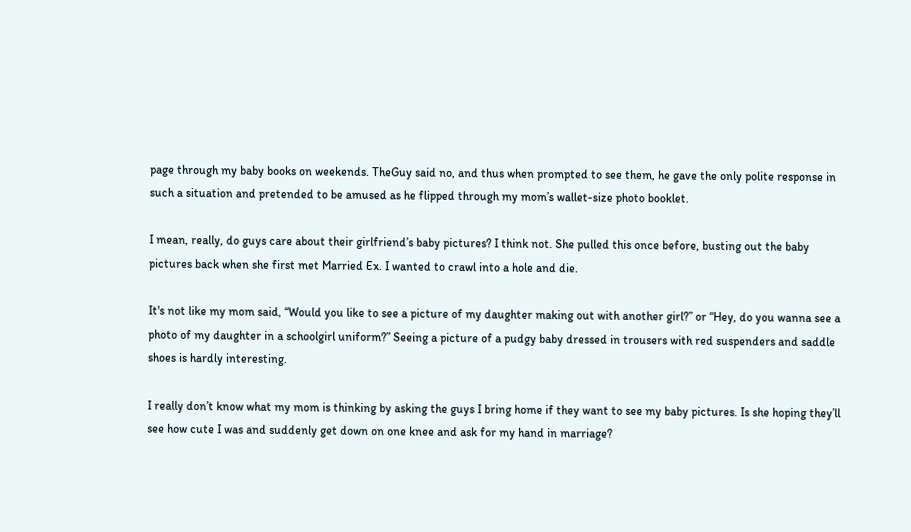page through my baby books on weekends. TheGuy said no, and thus when prompted to see them, he gave the only polite response in such a situation and pretended to be amused as he flipped through my mom’s wallet-size photo booklet.

I mean, really, do guys care about their girlfriend’s baby pictures? I think not. She pulled this once before, busting out the baby pictures back when she first met Married Ex. I wanted to crawl into a hole and die.

It's not like my mom said, “Would you like to see a picture of my daughter making out with another girl?” or “Hey, do you wanna see a photo of my daughter in a schoolgirl uniform?” Seeing a picture of a pudgy baby dressed in trousers with red suspenders and saddle shoes is hardly interesting.

I really don’t know what my mom is thinking by asking the guys I bring home if they want to see my baby pictures. Is she hoping they’ll see how cute I was and suddenly get down on one knee and ask for my hand in marriage?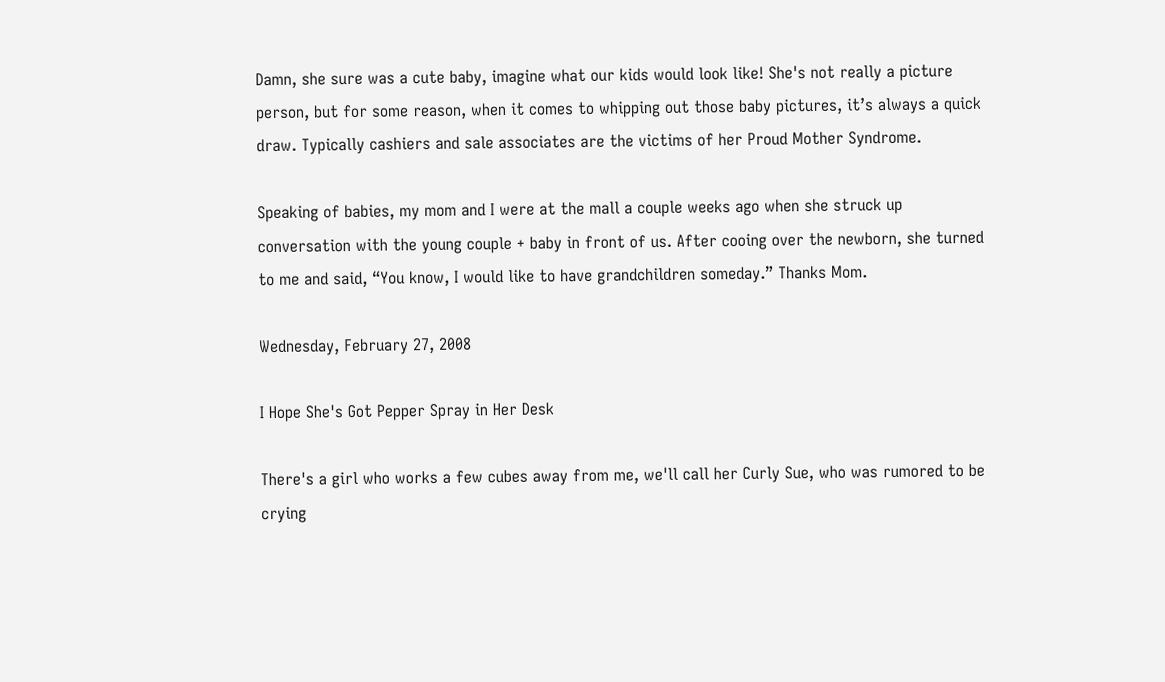Damn, she sure was a cute baby, imagine what our kids would look like! She's not really a picture person, but for some reason, when it comes to whipping out those baby pictures, it’s always a quick draw. Typically cashiers and sale associates are the victims of her Proud Mother Syndrome.

Speaking of babies, my mom and I were at the mall a couple weeks ago when she struck up conversation with the young couple + baby in front of us. After cooing over the newborn, she turned to me and said, “You know, I would like to have grandchildren someday.” Thanks Mom.

Wednesday, February 27, 2008

I Hope She's Got Pepper Spray in Her Desk

There's a girl who works a few cubes away from me, we'll call her Curly Sue, who was rumored to be crying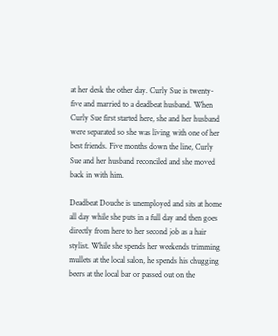at her desk the other day. Curly Sue is twenty-five and married to a deadbeat husband. When Curly Sue first started here, she and her husband were separated so she was living with one of her best friends. Five months down the line, Curly Sue and her husband reconciled and she moved back in with him.

Deadbeat Douche is unemployed and sits at home all day while she puts in a full day and then goes directly from here to her second job as a hair stylist. While she spends her weekends trimming mullets at the local salon, he spends his chugging beers at the local bar or passed out on the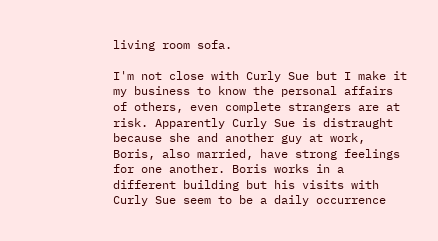living room sofa.

I'm not close with Curly Sue but I make it my business to know the personal affairs of others, even complete strangers are at risk. Apparently Curly Sue is distraught because she and another guy at work, Boris, also married, have strong feelings for one another. Boris works in a different building but his visits with Curly Sue seem to be a daily occurrence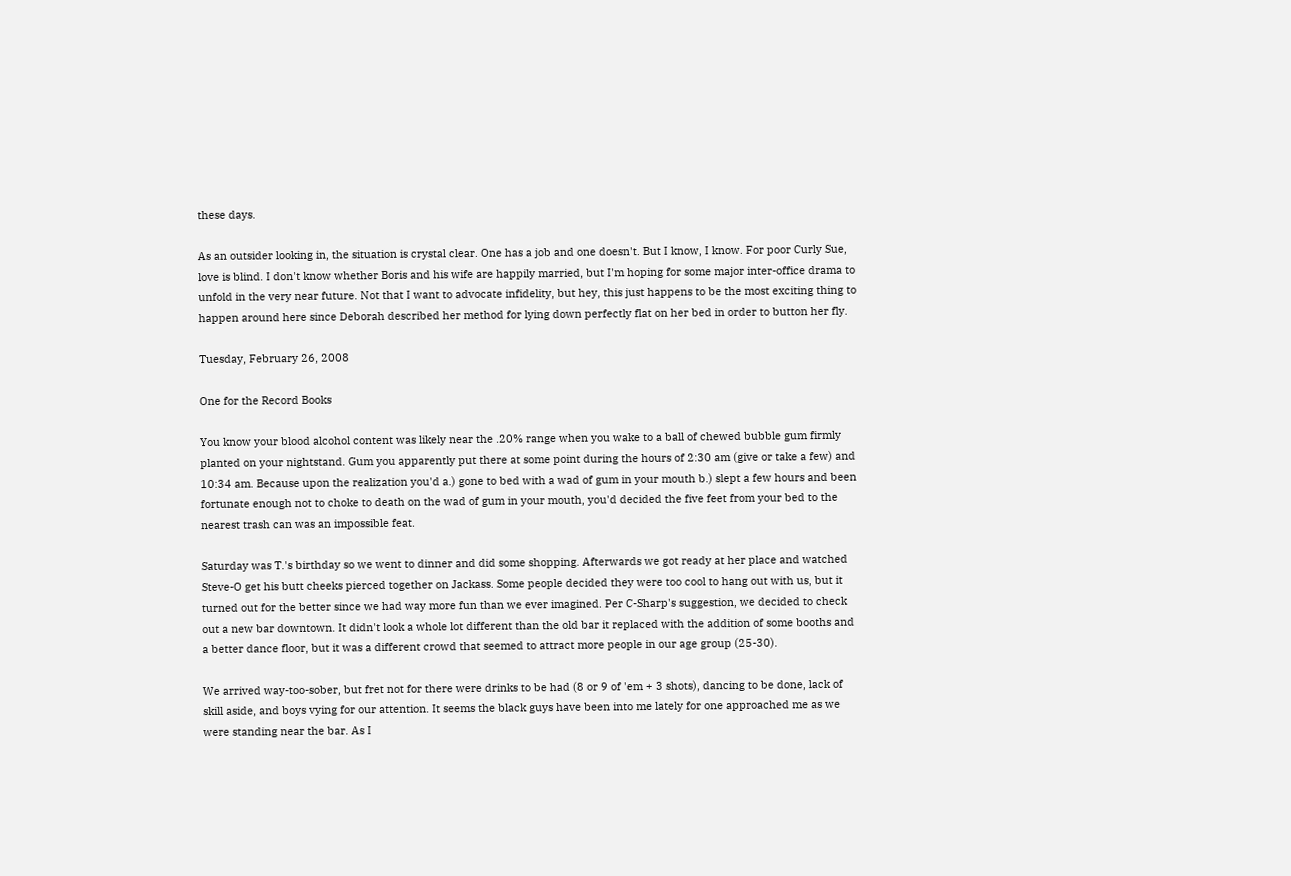these days.

As an outsider looking in, the situation is crystal clear. One has a job and one doesn't. But I know, I know. For poor Curly Sue, love is blind. I don't know whether Boris and his wife are happily married, but I'm hoping for some major inter-office drama to unfold in the very near future. Not that I want to advocate infidelity, but hey, this just happens to be the most exciting thing to happen around here since Deborah described her method for lying down perfectly flat on her bed in order to button her fly.

Tuesday, February 26, 2008

One for the Record Books

You know your blood alcohol content was likely near the .20% range when you wake to a ball of chewed bubble gum firmly planted on your nightstand. Gum you apparently put there at some point during the hours of 2:30 am (give or take a few) and 10:34 am. Because upon the realization you'd a.) gone to bed with a wad of gum in your mouth b.) slept a few hours and been fortunate enough not to choke to death on the wad of gum in your mouth, you'd decided the five feet from your bed to the nearest trash can was an impossible feat.

Saturday was T.'s birthday so we went to dinner and did some shopping. Afterwards we got ready at her place and watched Steve-O get his butt cheeks pierced together on Jackass. Some people decided they were too cool to hang out with us, but it turned out for the better since we had way more fun than we ever imagined. Per C-Sharp's suggestion, we decided to check out a new bar downtown. It didn't look a whole lot different than the old bar it replaced with the addition of some booths and a better dance floor, but it was a different crowd that seemed to attract more people in our age group (25-30).

We arrived way-too-sober, but fret not for there were drinks to be had (8 or 9 of 'em + 3 shots), dancing to be done, lack of skill aside, and boys vying for our attention. It seems the black guys have been into me lately for one approached me as we were standing near the bar. As I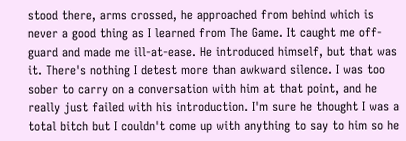stood there, arms crossed, he approached from behind which is never a good thing as I learned from The Game. It caught me off-guard and made me ill-at-ease. He introduced himself, but that was it. There's nothing I detest more than awkward silence. I was too sober to carry on a conversation with him at that point, and he really just failed with his introduction. I'm sure he thought I was a total bitch but I couldn't come up with anything to say to him so he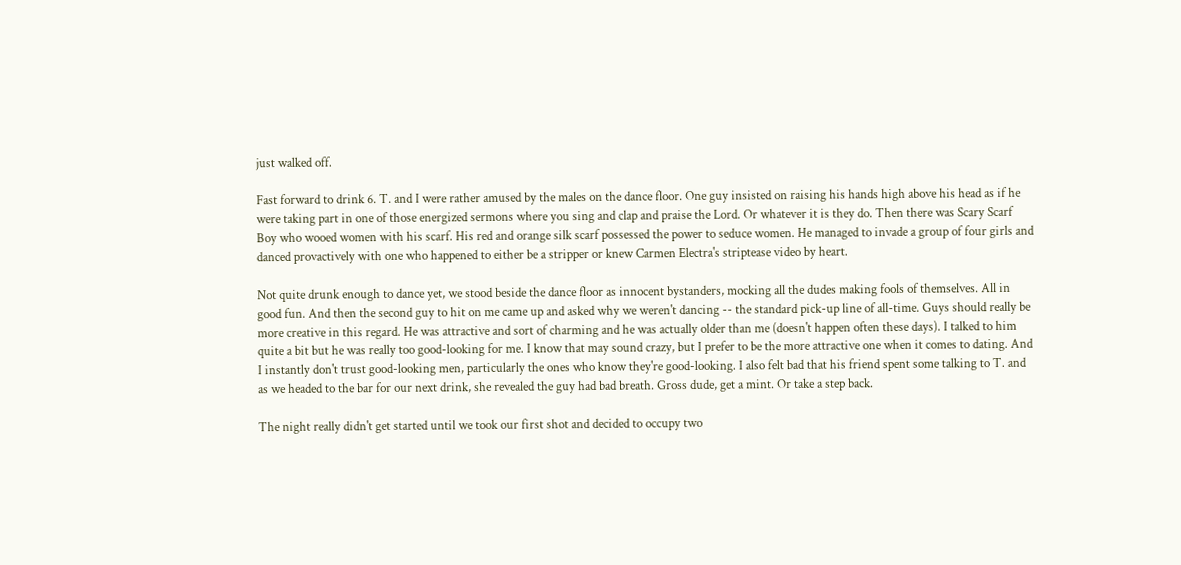just walked off.

Fast forward to drink 6. T. and I were rather amused by the males on the dance floor. One guy insisted on raising his hands high above his head as if he were taking part in one of those energized sermons where you sing and clap and praise the Lord. Or whatever it is they do. Then there was Scary Scarf Boy who wooed women with his scarf. His red and orange silk scarf possessed the power to seduce women. He managed to invade a group of four girls and danced provactively with one who happened to either be a stripper or knew Carmen Electra's striptease video by heart.

Not quite drunk enough to dance yet, we stood beside the dance floor as innocent bystanders, mocking all the dudes making fools of themselves. All in good fun. And then the second guy to hit on me came up and asked why we weren't dancing -- the standard pick-up line of all-time. Guys should really be more creative in this regard. He was attractive and sort of charming and he was actually older than me (doesn't happen often these days). I talked to him quite a bit but he was really too good-looking for me. I know that may sound crazy, but I prefer to be the more attractive one when it comes to dating. And I instantly don't trust good-looking men, particularly the ones who know they're good-looking. I also felt bad that his friend spent some talking to T. and as we headed to the bar for our next drink, she revealed the guy had bad breath. Gross dude, get a mint. Or take a step back.

The night really didn't get started until we took our first shot and decided to occupy two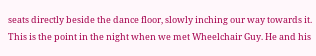seats directly beside the dance floor, slowly inching our way towards it. This is the point in the night when we met Wheelchair Guy. He and his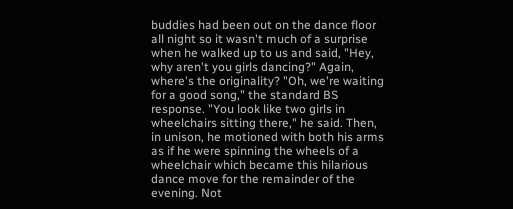buddies had been out on the dance floor all night so it wasn't much of a surprise when he walked up to us and said, "Hey, why aren't you girls dancing?" Again, where's the originality? "Oh, we're waiting for a good song," the standard BS response. "You look like two girls in wheelchairs sitting there," he said. Then, in unison, he motioned with both his arms as if he were spinning the wheels of a wheelchair which became this hilarious dance move for the remainder of the evening. Not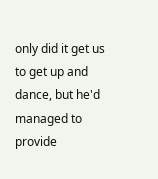only did it get us to get up and dance, but he'd managed to provide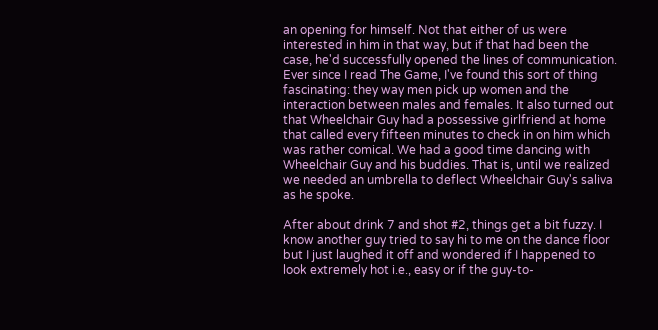an opening for himself. Not that either of us were interested in him in that way, but if that had been the case, he'd successfully opened the lines of communication. Ever since I read The Game, I've found this sort of thing fascinating: they way men pick up women and the interaction between males and females. It also turned out that Wheelchair Guy had a possessive girlfriend at home that called every fifteen minutes to check in on him which was rather comical. We had a good time dancing with Wheelchair Guy and his buddies. That is, until we realized we needed an umbrella to deflect Wheelchair Guy's saliva as he spoke.

After about drink 7 and shot #2, things get a bit fuzzy. I know another guy tried to say hi to me on the dance floor but I just laughed it off and wondered if I happened to look extremely hot i.e., easy or if the guy-to-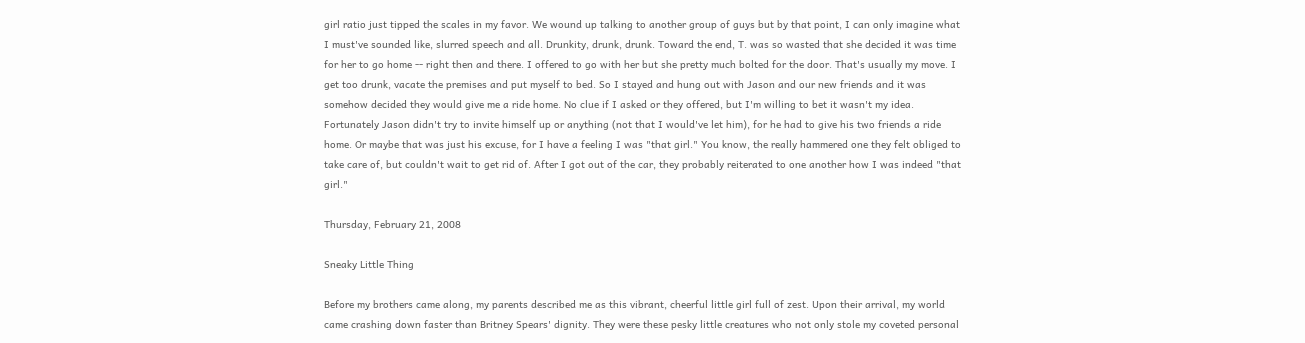girl ratio just tipped the scales in my favor. We wound up talking to another group of guys but by that point, I can only imagine what I must've sounded like, slurred speech and all. Drunkity, drunk, drunk. Toward the end, T. was so wasted that she decided it was time for her to go home -- right then and there. I offered to go with her but she pretty much bolted for the door. That's usually my move. I get too drunk, vacate the premises and put myself to bed. So I stayed and hung out with Jason and our new friends and it was somehow decided they would give me a ride home. No clue if I asked or they offered, but I'm willing to bet it wasn't my idea. Fortunately Jason didn't try to invite himself up or anything (not that I would've let him), for he had to give his two friends a ride home. Or maybe that was just his excuse, for I have a feeling I was "that girl." You know, the really hammered one they felt obliged to take care of, but couldn't wait to get rid of. After I got out of the car, they probably reiterated to one another how I was indeed "that girl."

Thursday, February 21, 2008

Sneaky Little Thing

Before my brothers came along, my parents described me as this vibrant, cheerful little girl full of zest. Upon their arrival, my world came crashing down faster than Britney Spears' dignity. They were these pesky little creatures who not only stole my coveted personal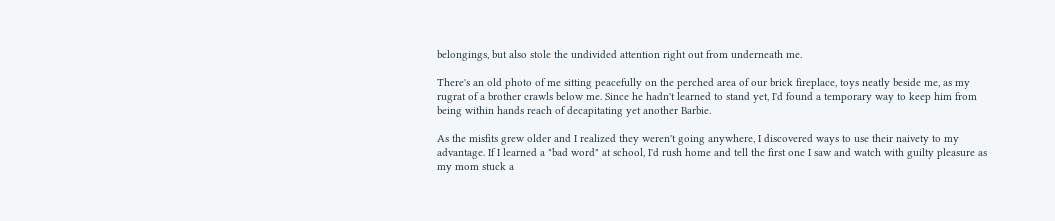belongings, but also stole the undivided attention right out from underneath me.

There's an old photo of me sitting peacefully on the perched area of our brick fireplace, toys neatly beside me, as my rugrat of a brother crawls below me. Since he hadn't learned to stand yet, I'd found a temporary way to keep him from being within hands reach of decapitating yet another Barbie.

As the misfits grew older and I realized they weren't going anywhere, I discovered ways to use their naivety to my advantage. If I learned a "bad word" at school, I'd rush home and tell the first one I saw and watch with guilty pleasure as my mom stuck a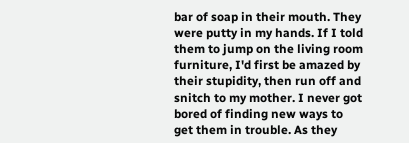bar of soap in their mouth. They were putty in my hands. If I told them to jump on the living room furniture, I'd first be amazed by their stupidity, then run off and snitch to my mother. I never got bored of finding new ways to get them in trouble. As they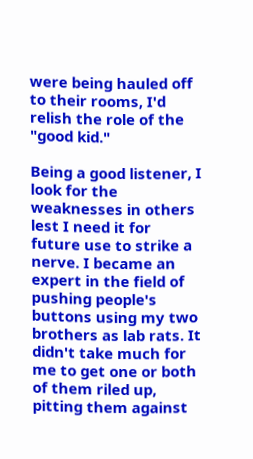were being hauled off to their rooms, I'd relish the role of the "good kid."

Being a good listener, I look for the weaknesses in others lest I need it for future use to strike a nerve. I became an expert in the field of pushing people's buttons using my two brothers as lab rats. It didn't take much for me to get one or both of them riled up, pitting them against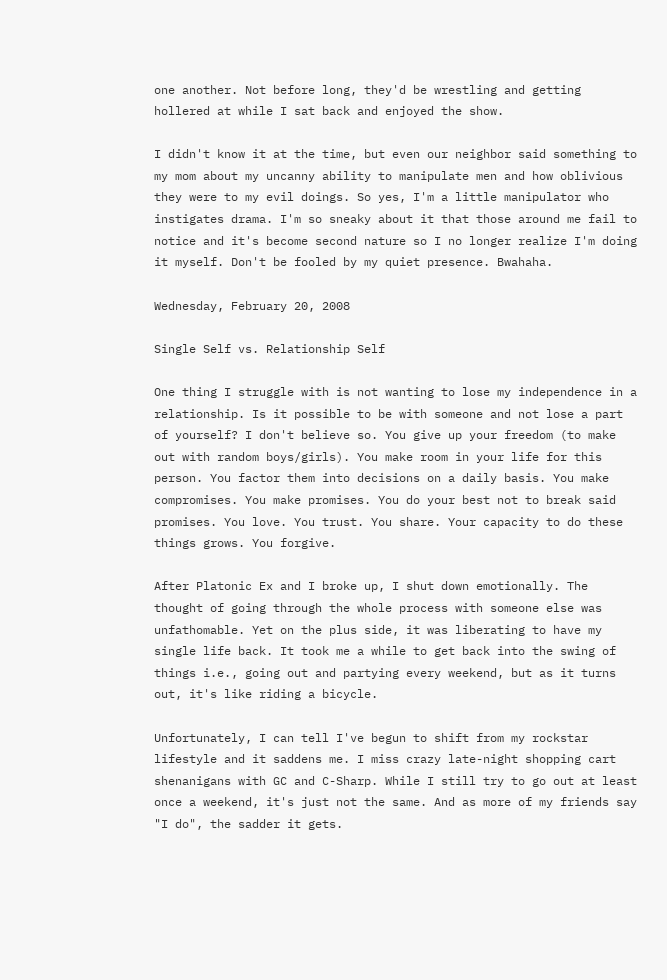one another. Not before long, they'd be wrestling and getting hollered at while I sat back and enjoyed the show.

I didn't know it at the time, but even our neighbor said something to my mom about my uncanny ability to manipulate men and how oblivious they were to my evil doings. So yes, I'm a little manipulator who instigates drama. I'm so sneaky about it that those around me fail to notice and it's become second nature so I no longer realize I'm doing it myself. Don't be fooled by my quiet presence. Bwahaha.

Wednesday, February 20, 2008

Single Self vs. Relationship Self

One thing I struggle with is not wanting to lose my independence in a relationship. Is it possible to be with someone and not lose a part of yourself? I don't believe so. You give up your freedom (to make out with random boys/girls). You make room in your life for this person. You factor them into decisions on a daily basis. You make compromises. You make promises. You do your best not to break said promises. You love. You trust. You share. Your capacity to do these things grows. You forgive.

After Platonic Ex and I broke up, I shut down emotionally. The thought of going through the whole process with someone else was unfathomable. Yet on the plus side, it was liberating to have my single life back. It took me a while to get back into the swing of things i.e., going out and partying every weekend, but as it turns out, it's like riding a bicycle.

Unfortunately, I can tell I've begun to shift from my rockstar lifestyle and it saddens me. I miss crazy late-night shopping cart shenanigans with GC and C-Sharp. While I still try to go out at least once a weekend, it's just not the same. And as more of my friends say "I do", the sadder it gets.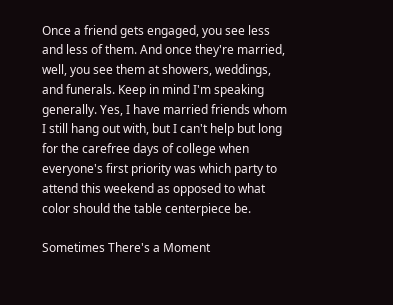Once a friend gets engaged, you see less and less of them. And once they're married, well, you see them at showers, weddings, and funerals. Keep in mind I'm speaking generally. Yes, I have married friends whom I still hang out with, but I can't help but long for the carefree days of college when everyone's first priority was which party to attend this weekend as opposed to what color should the table centerpiece be.

Sometimes There's a Moment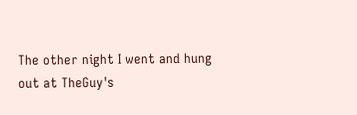The other night I went and hung out at TheGuy's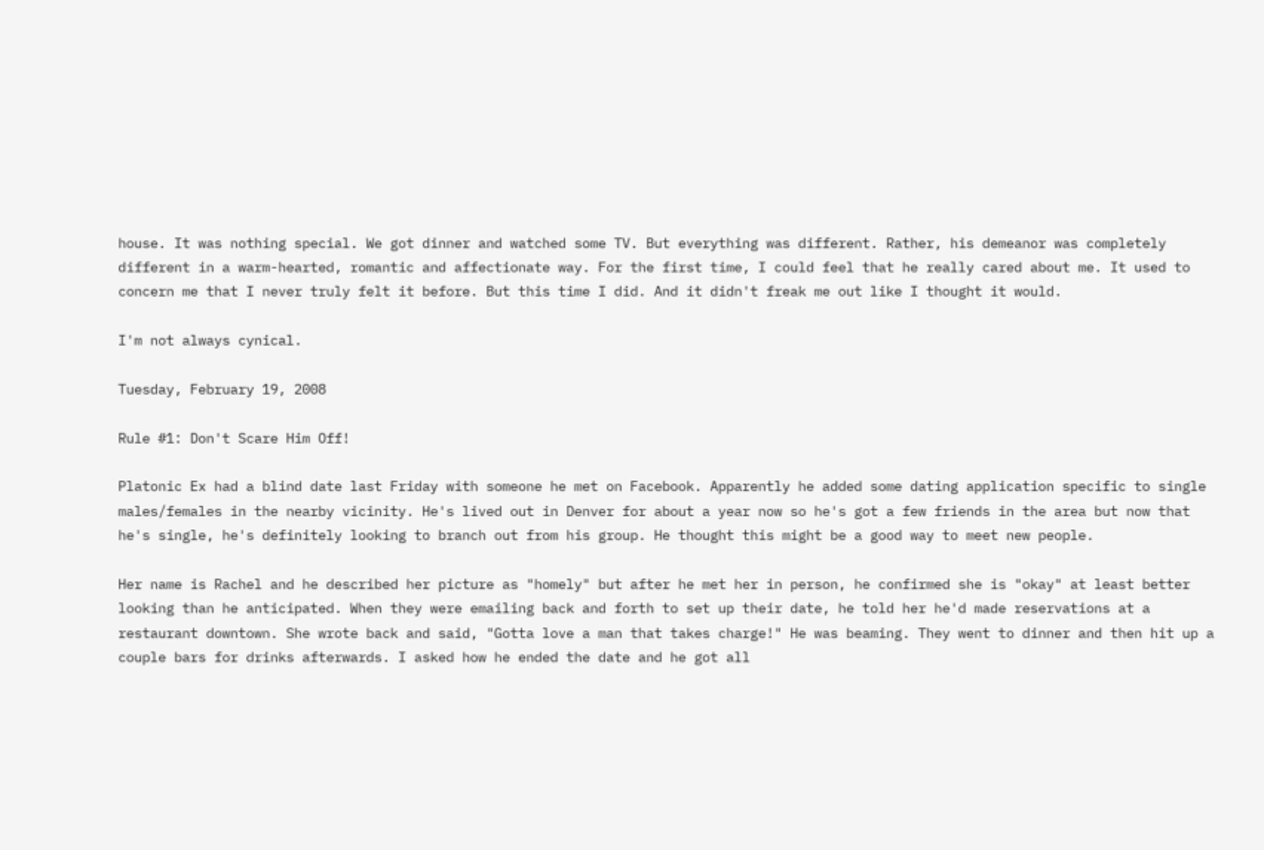house. It was nothing special. We got dinner and watched some TV. But everything was different. Rather, his demeanor was completely different in a warm-hearted, romantic and affectionate way. For the first time, I could feel that he really cared about me. It used to concern me that I never truly felt it before. But this time I did. And it didn't freak me out like I thought it would.

I'm not always cynical.

Tuesday, February 19, 2008

Rule #1: Don't Scare Him Off!

Platonic Ex had a blind date last Friday with someone he met on Facebook. Apparently he added some dating application specific to single males/females in the nearby vicinity. He's lived out in Denver for about a year now so he's got a few friends in the area but now that he's single, he's definitely looking to branch out from his group. He thought this might be a good way to meet new people.

Her name is Rachel and he described her picture as "homely" but after he met her in person, he confirmed she is "okay" at least better looking than he anticipated. When they were emailing back and forth to set up their date, he told her he'd made reservations at a restaurant downtown. She wrote back and said, "Gotta love a man that takes charge!" He was beaming. They went to dinner and then hit up a couple bars for drinks afterwards. I asked how he ended the date and he got all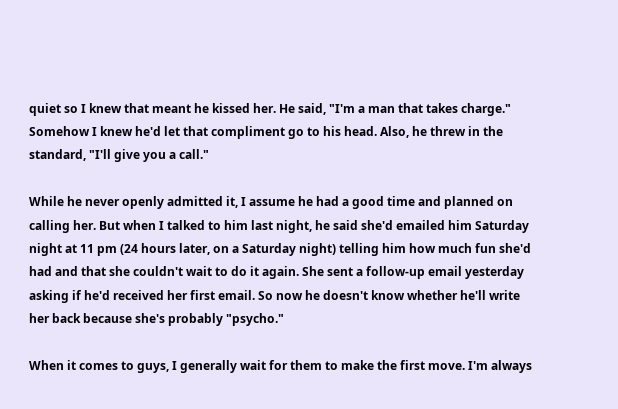quiet so I knew that meant he kissed her. He said, "I'm a man that takes charge." Somehow I knew he'd let that compliment go to his head. Also, he threw in the standard, "I'll give you a call."

While he never openly admitted it, I assume he had a good time and planned on calling her. But when I talked to him last night, he said she'd emailed him Saturday night at 11 pm (24 hours later, on a Saturday night) telling him how much fun she'd had and that she couldn't wait to do it again. She sent a follow-up email yesterday asking if he'd received her first email. So now he doesn't know whether he'll write her back because she's probably "psycho."

When it comes to guys, I generally wait for them to make the first move. I'm always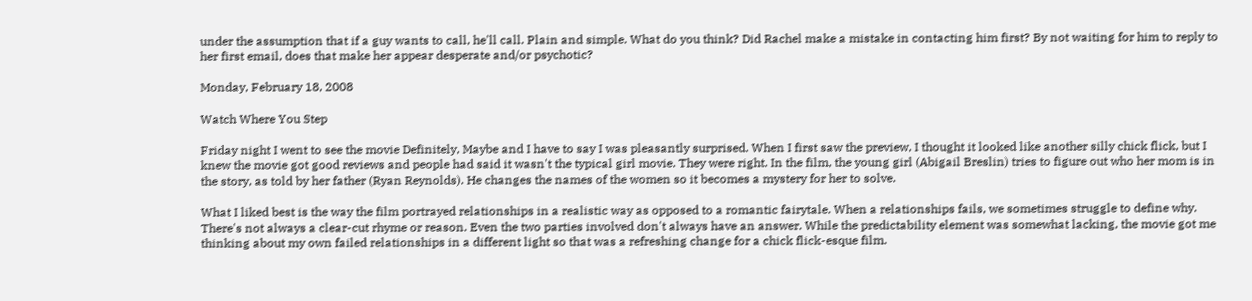under the assumption that if a guy wants to call, he'll call. Plain and simple. What do you think? Did Rachel make a mistake in contacting him first? By not waiting for him to reply to her first email, does that make her appear desperate and/or psychotic?

Monday, February 18, 2008

Watch Where You Step

Friday night I went to see the movie Definitely, Maybe and I have to say I was pleasantly surprised. When I first saw the preview, I thought it looked like another silly chick flick, but I knew the movie got good reviews and people had said it wasn't the typical girl movie. They were right. In the film, the young girl (Abigail Breslin) tries to figure out who her mom is in the story, as told by her father (Ryan Reynolds). He changes the names of the women so it becomes a mystery for her to solve.

What I liked best is the way the film portrayed relationships in a realistic way as opposed to a romantic fairytale. When a relationships fails, we sometimes struggle to define why. There's not always a clear-cut rhyme or reason. Even the two parties involved don't always have an answer. While the predictability element was somewhat lacking, the movie got me thinking about my own failed relationships in a different light so that was a refreshing change for a chick flick-esque film.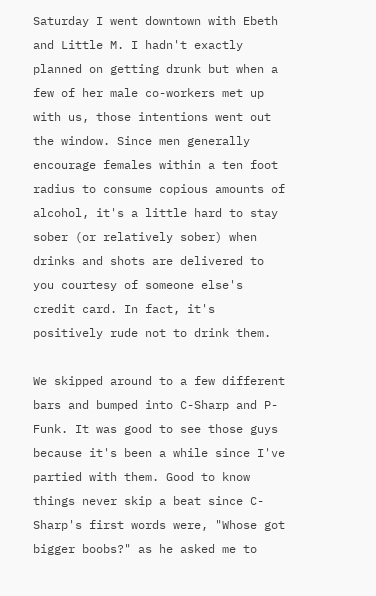Saturday I went downtown with Ebeth and Little M. I hadn't exactly planned on getting drunk but when a few of her male co-workers met up with us, those intentions went out the window. Since men generally encourage females within a ten foot radius to consume copious amounts of alcohol, it's a little hard to stay sober (or relatively sober) when drinks and shots are delivered to you courtesy of someone else's credit card. In fact, it's positively rude not to drink them.

We skipped around to a few different bars and bumped into C-Sharp and P-Funk. It was good to see those guys because it's been a while since I've partied with them. Good to know things never skip a beat since C-Sharp's first words were, "Whose got bigger boobs?" as he asked me to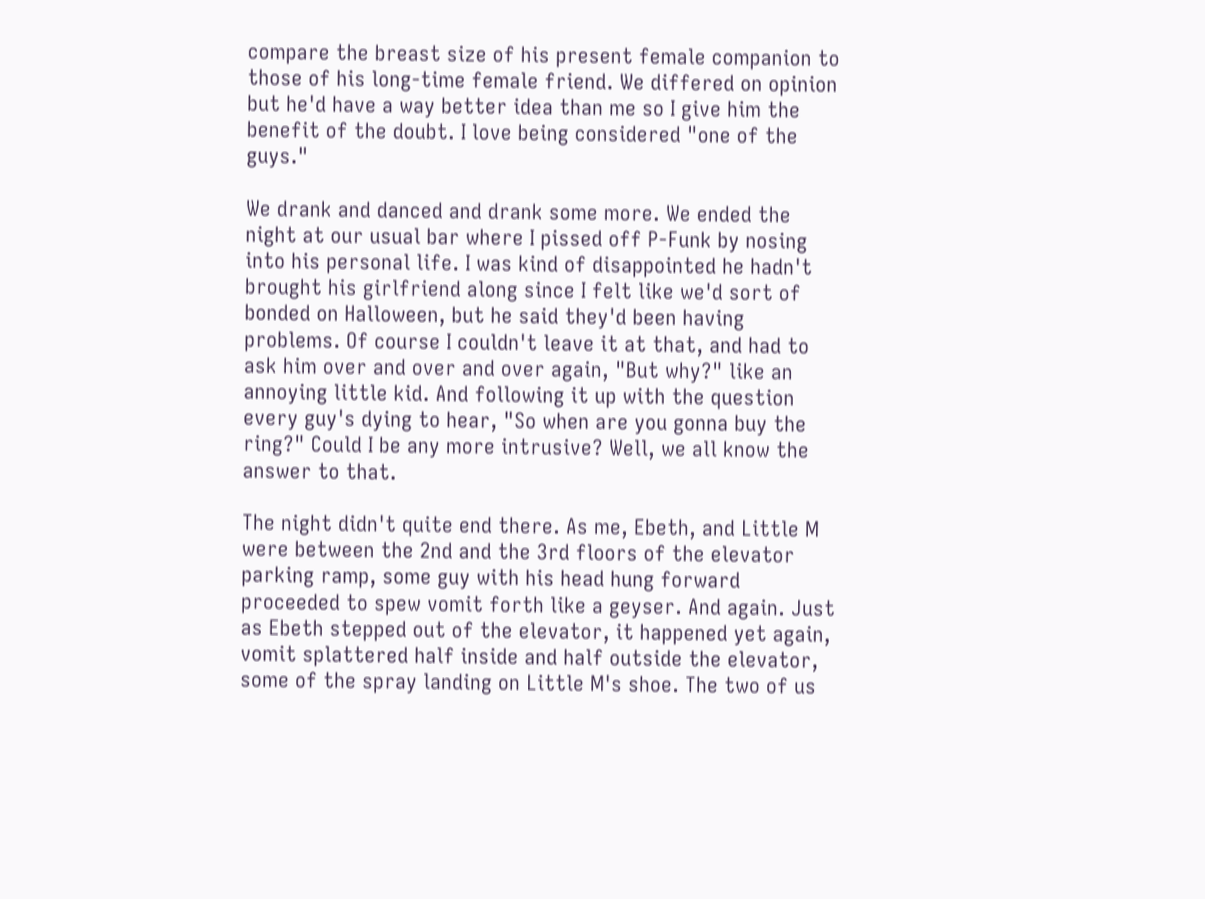compare the breast size of his present female companion to those of his long-time female friend. We differed on opinion but he'd have a way better idea than me so I give him the benefit of the doubt. I love being considered "one of the guys."

We drank and danced and drank some more. We ended the night at our usual bar where I pissed off P-Funk by nosing into his personal life. I was kind of disappointed he hadn't brought his girlfriend along since I felt like we'd sort of bonded on Halloween, but he said they'd been having problems. Of course I couldn't leave it at that, and had to ask him over and over and over again, "But why?" like an annoying little kid. And following it up with the question every guy's dying to hear, "So when are you gonna buy the ring?" Could I be any more intrusive? Well, we all know the answer to that.

The night didn't quite end there. As me, Ebeth, and Little M were between the 2nd and the 3rd floors of the elevator parking ramp, some guy with his head hung forward proceeded to spew vomit forth like a geyser. And again. Just as Ebeth stepped out of the elevator, it happened yet again, vomit splattered half inside and half outside the elevator, some of the spray landing on Little M's shoe. The two of us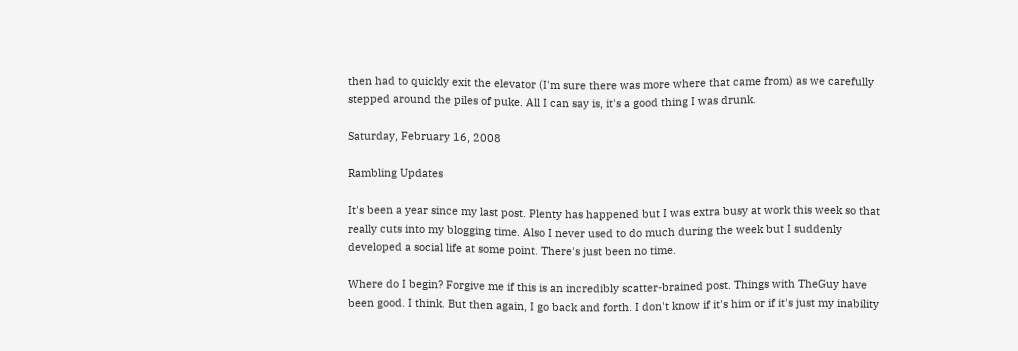then had to quickly exit the elevator (I'm sure there was more where that came from) as we carefully stepped around the piles of puke. All I can say is, it's a good thing I was drunk.

Saturday, February 16, 2008

Rambling Updates

It's been a year since my last post. Plenty has happened but I was extra busy at work this week so that really cuts into my blogging time. Also I never used to do much during the week but I suddenly developed a social life at some point. There's just been no time.

Where do I begin? Forgive me if this is an incredibly scatter-brained post. Things with TheGuy have been good. I think. But then again, I go back and forth. I don't know if it's him or if it's just my inability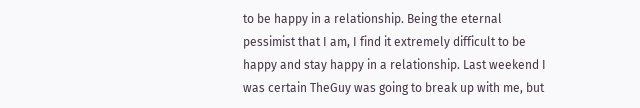to be happy in a relationship. Being the eternal pessimist that I am, I find it extremely difficult to be happy and stay happy in a relationship. Last weekend I was certain TheGuy was going to break up with me, but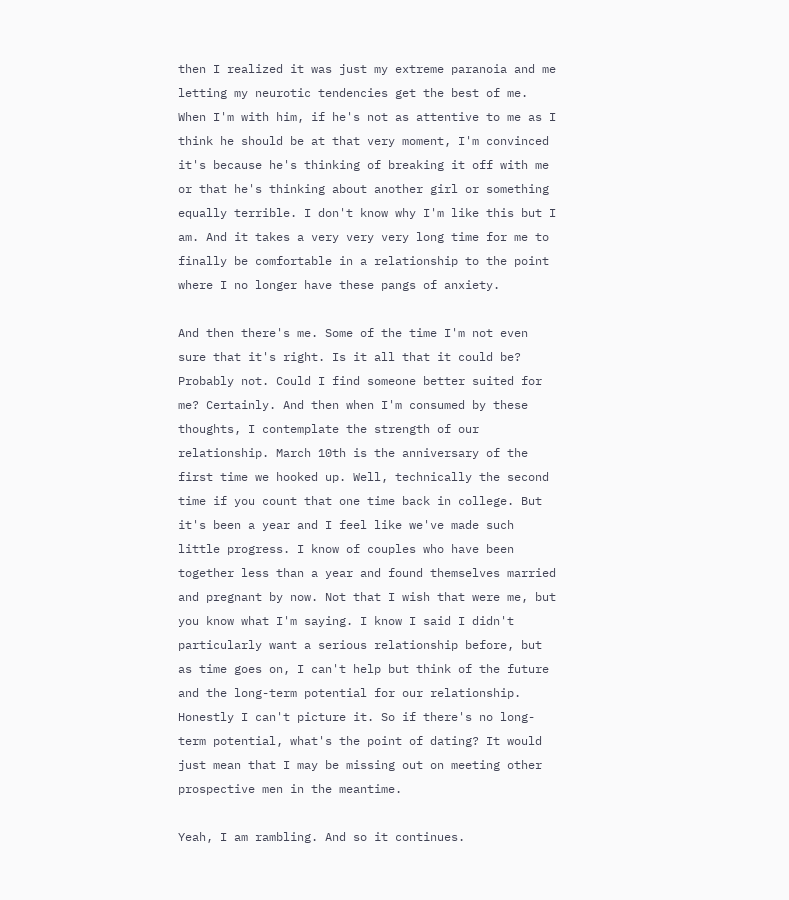then I realized it was just my extreme paranoia and me letting my neurotic tendencies get the best of me. When I'm with him, if he's not as attentive to me as I think he should be at that very moment, I'm convinced it's because he's thinking of breaking it off with me or that he's thinking about another girl or something equally terrible. I don't know why I'm like this but I am. And it takes a very very very long time for me to finally be comfortable in a relationship to the point where I no longer have these pangs of anxiety.

And then there's me. Some of the time I'm not even sure that it's right. Is it all that it could be? Probably not. Could I find someone better suited for me? Certainly. And then when I'm consumed by these thoughts, I contemplate the strength of our relationship. March 10th is the anniversary of the first time we hooked up. Well, technically the second time if you count that one time back in college. But it's been a year and I feel like we've made such little progress. I know of couples who have been together less than a year and found themselves married and pregnant by now. Not that I wish that were me, but you know what I'm saying. I know I said I didn't particularly want a serious relationship before, but as time goes on, I can't help but think of the future and the long-term potential for our relationship. Honestly I can't picture it. So if there's no long-term potential, what's the point of dating? It would just mean that I may be missing out on meeting other prospective men in the meantime.

Yeah, I am rambling. And so it continues.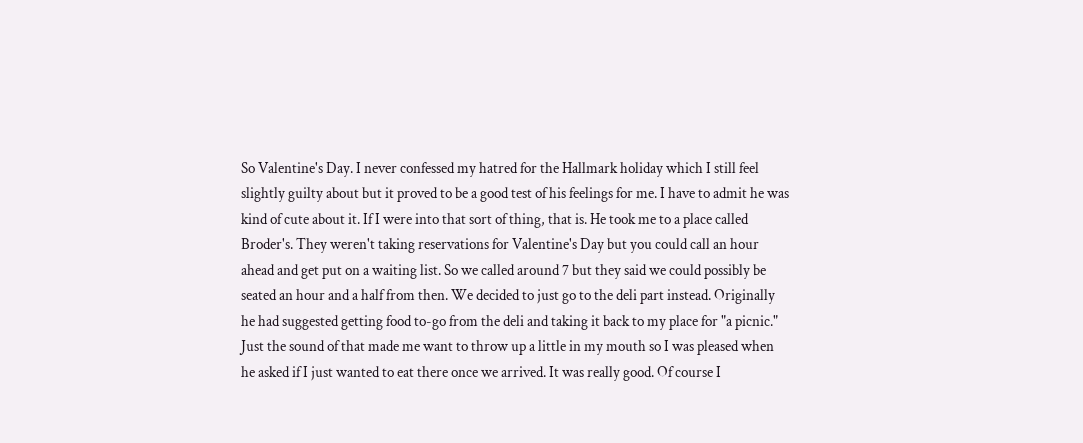So Valentine's Day. I never confessed my hatred for the Hallmark holiday which I still feel slightly guilty about but it proved to be a good test of his feelings for me. I have to admit he was kind of cute about it. If I were into that sort of thing, that is. He took me to a place called Broder's. They weren't taking reservations for Valentine's Day but you could call an hour ahead and get put on a waiting list. So we called around 7 but they said we could possibly be seated an hour and a half from then. We decided to just go to the deli part instead. Originally he had suggested getting food to-go from the deli and taking it back to my place for "a picnic." Just the sound of that made me want to throw up a little in my mouth so I was pleased when he asked if I just wanted to eat there once we arrived. It was really good. Of course I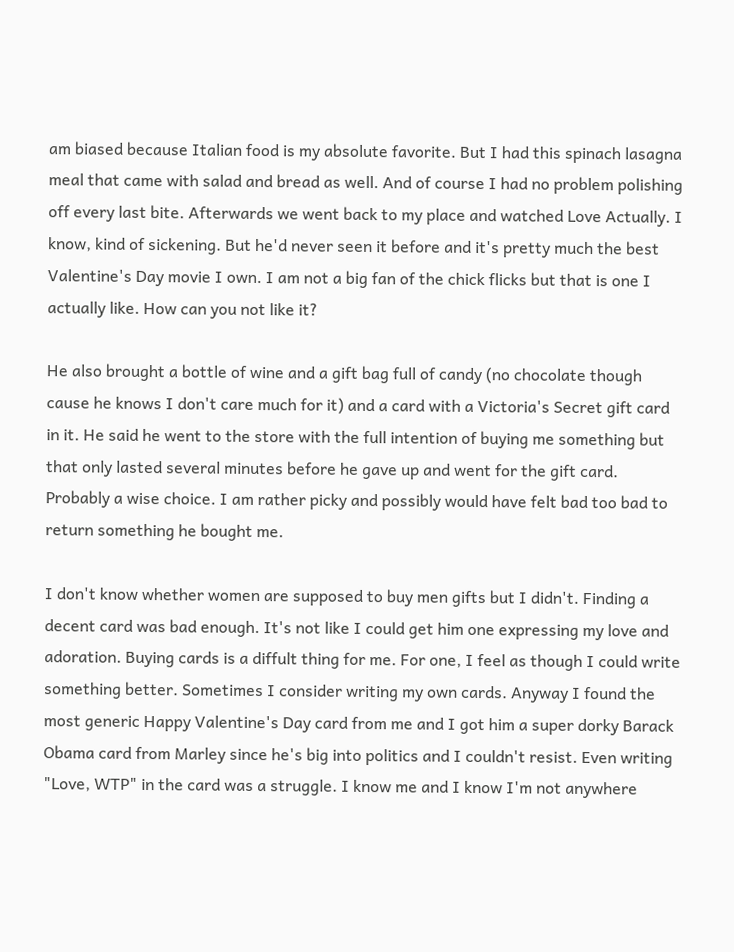am biased because Italian food is my absolute favorite. But I had this spinach lasagna meal that came with salad and bread as well. And of course I had no problem polishing off every last bite. Afterwards we went back to my place and watched Love Actually. I know, kind of sickening. But he'd never seen it before and it's pretty much the best Valentine's Day movie I own. I am not a big fan of the chick flicks but that is one I actually like. How can you not like it?

He also brought a bottle of wine and a gift bag full of candy (no chocolate though cause he knows I don't care much for it) and a card with a Victoria's Secret gift card in it. He said he went to the store with the full intention of buying me something but that only lasted several minutes before he gave up and went for the gift card. Probably a wise choice. I am rather picky and possibly would have felt bad too bad to return something he bought me.

I don't know whether women are supposed to buy men gifts but I didn't. Finding a decent card was bad enough. It's not like I could get him one expressing my love and adoration. Buying cards is a diffult thing for me. For one, I feel as though I could write something better. Sometimes I consider writing my own cards. Anyway I found the most generic Happy Valentine's Day card from me and I got him a super dorky Barack Obama card from Marley since he's big into politics and I couldn't resist. Even writing "Love, WTP" in the card was a struggle. I know me and I know I'm not anywhere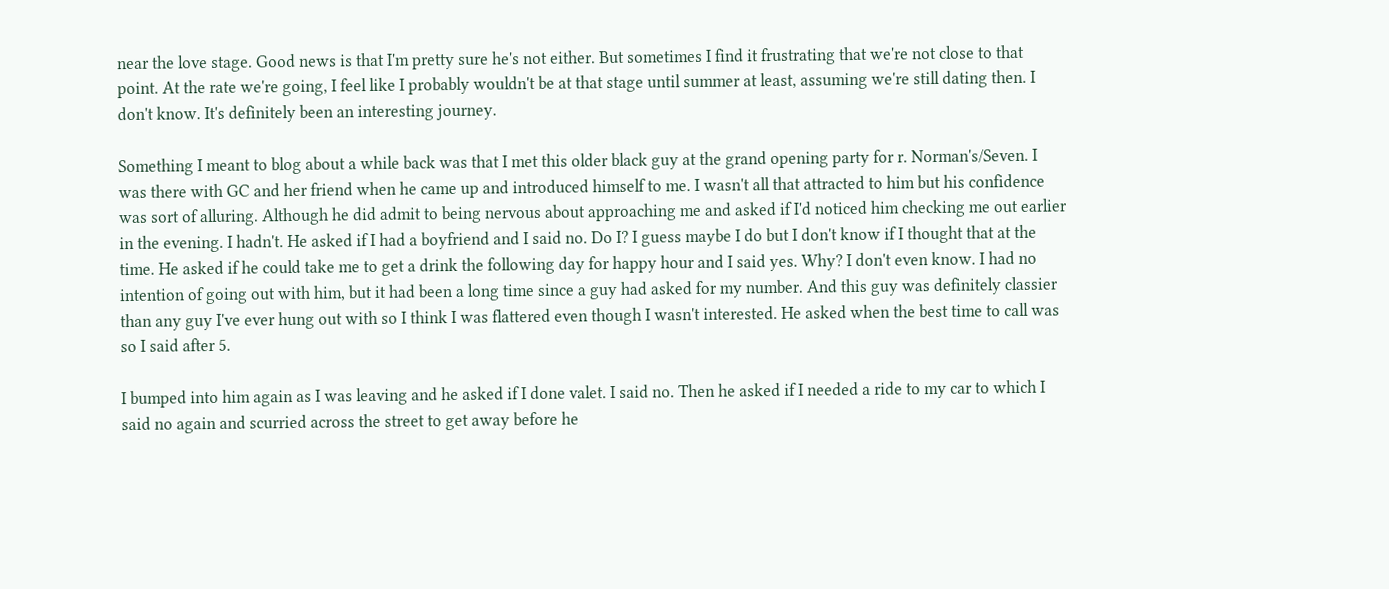near the love stage. Good news is that I'm pretty sure he's not either. But sometimes I find it frustrating that we're not close to that point. At the rate we're going, I feel like I probably wouldn't be at that stage until summer at least, assuming we're still dating then. I don't know. It's definitely been an interesting journey.

Something I meant to blog about a while back was that I met this older black guy at the grand opening party for r. Norman's/Seven. I was there with GC and her friend when he came up and introduced himself to me. I wasn't all that attracted to him but his confidence was sort of alluring. Although he did admit to being nervous about approaching me and asked if I'd noticed him checking me out earlier in the evening. I hadn't. He asked if I had a boyfriend and I said no. Do I? I guess maybe I do but I don't know if I thought that at the time. He asked if he could take me to get a drink the following day for happy hour and I said yes. Why? I don't even know. I had no intention of going out with him, but it had been a long time since a guy had asked for my number. And this guy was definitely classier than any guy I've ever hung out with so I think I was flattered even though I wasn't interested. He asked when the best time to call was so I said after 5.

I bumped into him again as I was leaving and he asked if I done valet. I said no. Then he asked if I needed a ride to my car to which I said no again and scurried across the street to get away before he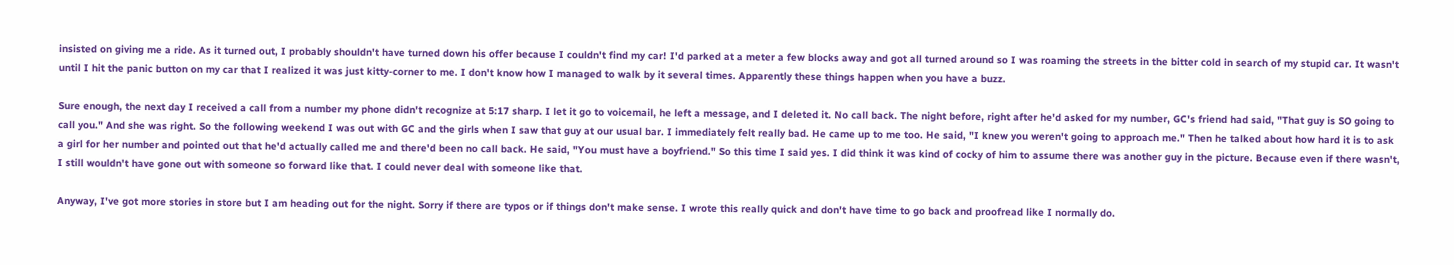insisted on giving me a ride. As it turned out, I probably shouldn't have turned down his offer because I couldn't find my car! I'd parked at a meter a few blocks away and got all turned around so I was roaming the streets in the bitter cold in search of my stupid car. It wasn't until I hit the panic button on my car that I realized it was just kitty-corner to me. I don't know how I managed to walk by it several times. Apparently these things happen when you have a buzz.

Sure enough, the next day I received a call from a number my phone didn't recognize at 5:17 sharp. I let it go to voicemail, he left a message, and I deleted it. No call back. The night before, right after he'd asked for my number, GC's friend had said, "That guy is SO going to call you." And she was right. So the following weekend I was out with GC and the girls when I saw that guy at our usual bar. I immediately felt really bad. He came up to me too. He said, "I knew you weren't going to approach me." Then he talked about how hard it is to ask a girl for her number and pointed out that he'd actually called me and there'd been no call back. He said, "You must have a boyfriend." So this time I said yes. I did think it was kind of cocky of him to assume there was another guy in the picture. Because even if there wasn't, I still wouldn't have gone out with someone so forward like that. I could never deal with someone like that.

Anyway, I've got more stories in store but I am heading out for the night. Sorry if there are typos or if things don't make sense. I wrote this really quick and don't have time to go back and proofread like I normally do.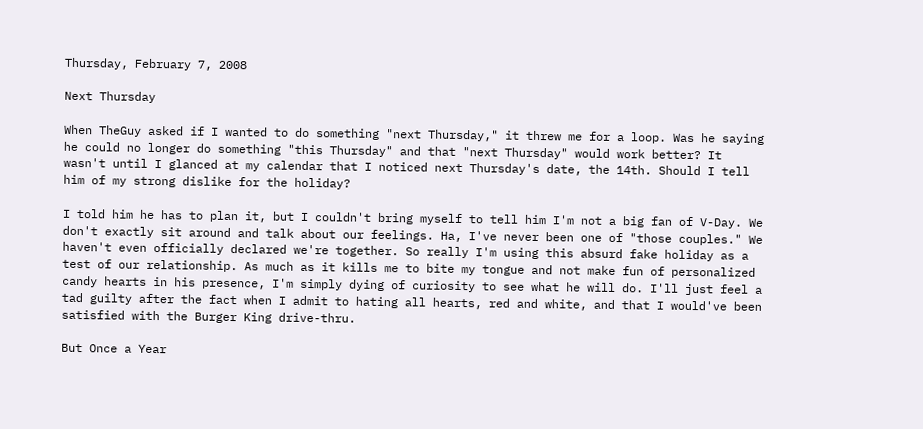Thursday, February 7, 2008

Next Thursday

When TheGuy asked if I wanted to do something "next Thursday," it threw me for a loop. Was he saying he could no longer do something "this Thursday" and that "next Thursday" would work better? It wasn't until I glanced at my calendar that I noticed next Thursday's date, the 14th. Should I tell him of my strong dislike for the holiday?

I told him he has to plan it, but I couldn't bring myself to tell him I'm not a big fan of V-Day. We don't exactly sit around and talk about our feelings. Ha, I've never been one of "those couples." We haven't even officially declared we're together. So really I'm using this absurd fake holiday as a test of our relationship. As much as it kills me to bite my tongue and not make fun of personalized candy hearts in his presence, I'm simply dying of curiosity to see what he will do. I'll just feel a tad guilty after the fact when I admit to hating all hearts, red and white, and that I would've been satisfied with the Burger King drive-thru.

But Once a Year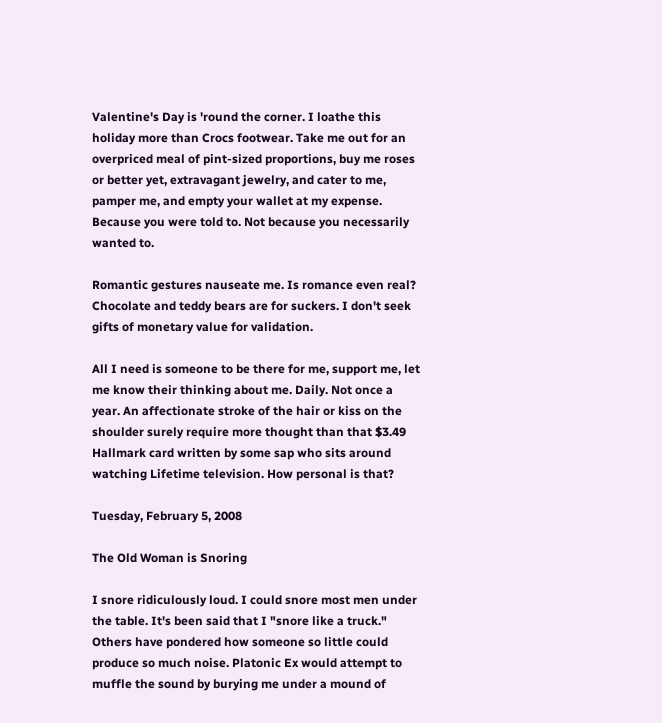Valentine's Day is 'round the corner. I loathe this holiday more than Crocs footwear. Take me out for an overpriced meal of pint-sized proportions, buy me roses or better yet, extravagant jewelry, and cater to me, pamper me, and empty your wallet at my expense. Because you were told to. Not because you necessarily wanted to.

Romantic gestures nauseate me. Is romance even real? Chocolate and teddy bears are for suckers. I don't seek gifts of monetary value for validation.

All I need is someone to be there for me, support me, let me know their thinking about me. Daily. Not once a year. An affectionate stroke of the hair or kiss on the shoulder surely require more thought than that $3.49 Hallmark card written by some sap who sits around watching Lifetime television. How personal is that?

Tuesday, February 5, 2008

The Old Woman is Snoring

I snore ridiculously loud. I could snore most men under the table. It's been said that I "snore like a truck." Others have pondered how someone so little could produce so much noise. Platonic Ex would attempt to muffle the sound by burying me under a mound of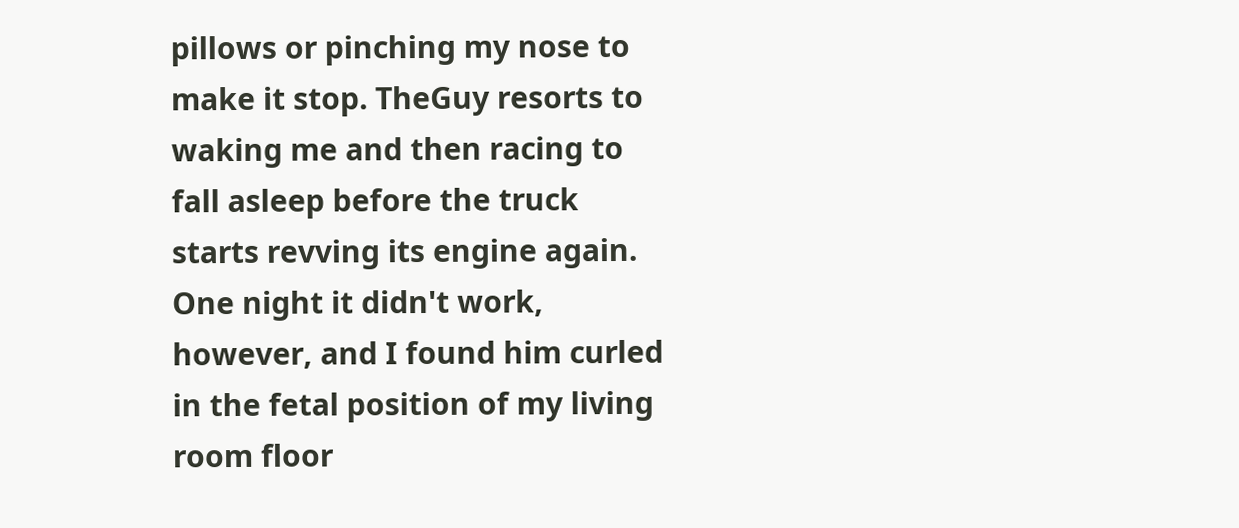pillows or pinching my nose to make it stop. TheGuy resorts to waking me and then racing to fall asleep before the truck starts revving its engine again. One night it didn't work, however, and I found him curled in the fetal position of my living room floor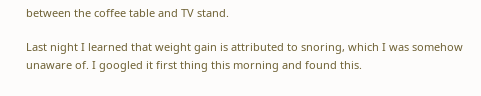between the coffee table and TV stand.

Last night I learned that weight gain is attributed to snoring, which I was somehow unaware of. I googled it first thing this morning and found this.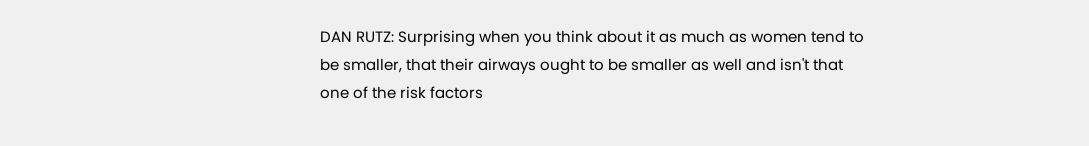DAN RUTZ: Surprising when you think about it as much as women tend to be smaller, that their airways ought to be smaller as well and isn't that one of the risk factors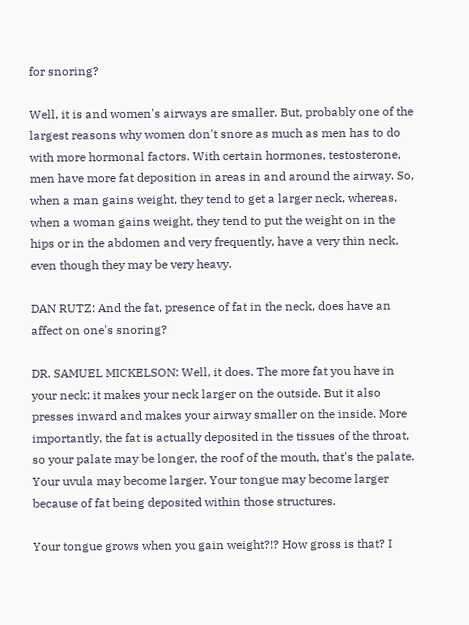for snoring?

Well, it is and women's airways are smaller. But, probably one of the largest reasons why women don't snore as much as men has to do with more hormonal factors. With certain hormones, testosterone, men have more fat deposition in areas in and around the airway. So, when a man gains weight, they tend to get a larger neck, whereas, when a woman gains weight, they tend to put the weight on in the hips or in the abdomen and very frequently, have a very thin neck, even though they may be very heavy.

DAN RUTZ: And the fat, presence of fat in the neck, does have an affect on one's snoring?

DR. SAMUEL MICKELSON: Well, it does. The more fat you have in your neck; it makes your neck larger on the outside. But it also presses inward and makes your airway smaller on the inside. More importantly, the fat is actually deposited in the tissues of the throat, so your palate may be longer, the roof of the mouth, that's the palate. Your uvula may become larger. Your tongue may become larger because of fat being deposited within those structures.

Your tongue grows when you gain weight?!? How gross is that? I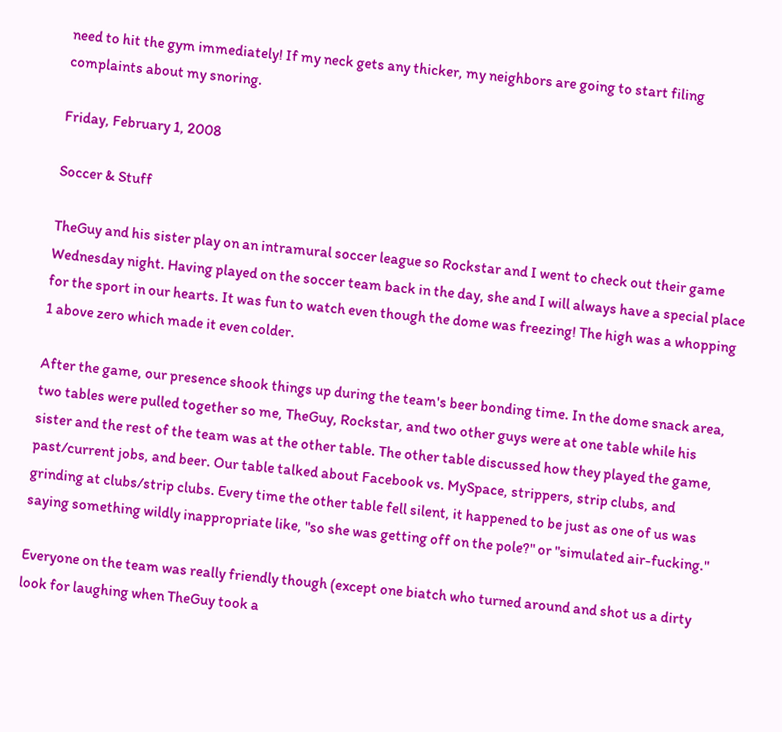need to hit the gym immediately! If my neck gets any thicker, my neighbors are going to start filing complaints about my snoring.

Friday, February 1, 2008

Soccer & Stuff

TheGuy and his sister play on an intramural soccer league so Rockstar and I went to check out their game Wednesday night. Having played on the soccer team back in the day, she and I will always have a special place for the sport in our hearts. It was fun to watch even though the dome was freezing! The high was a whopping 1 above zero which made it even colder.

After the game, our presence shook things up during the team's beer bonding time. In the dome snack area, two tables were pulled together so me, TheGuy, Rockstar, and two other guys were at one table while his sister and the rest of the team was at the other table. The other table discussed how they played the game, past/current jobs, and beer. Our table talked about Facebook vs. MySpace, strippers, strip clubs, and grinding at clubs/strip clubs. Every time the other table fell silent, it happened to be just as one of us was saying something wildly inappropriate like, "so she was getting off on the pole?" or "simulated air-fucking."

Everyone on the team was really friendly though (except one biatch who turned around and shot us a dirty look for laughing when TheGuy took a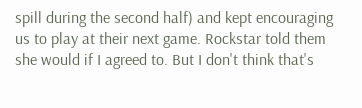spill during the second half) and kept encouraging us to play at their next game. Rockstar told them she would if I agreed to. But I don't think that's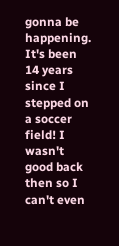gonna be happening. It's been 14 years since I stepped on a soccer field! I wasn't good back then so I can't even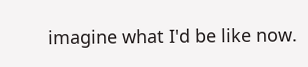imagine what I'd be like now.